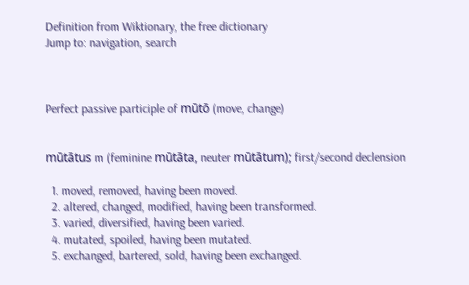Definition from Wiktionary, the free dictionary
Jump to: navigation, search



Perfect passive participle of mūtō (move, change)


mūtātus m (feminine mūtāta, neuter mūtātum); first/second declension

  1. moved, removed, having been moved.
  2. altered, changed, modified, having been transformed.
  3. varied, diversified, having been varied.
  4. mutated, spoiled, having been mutated.
  5. exchanged, bartered, sold, having been exchanged.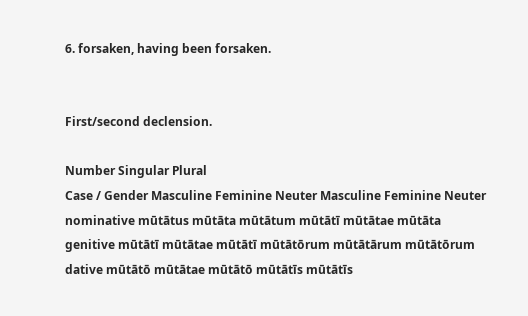6. forsaken, having been forsaken.


First/second declension.

Number Singular Plural
Case / Gender Masculine Feminine Neuter Masculine Feminine Neuter
nominative mūtātus mūtāta mūtātum mūtātī mūtātae mūtāta
genitive mūtātī mūtātae mūtātī mūtātōrum mūtātārum mūtātōrum
dative mūtātō mūtātae mūtātō mūtātīs mūtātīs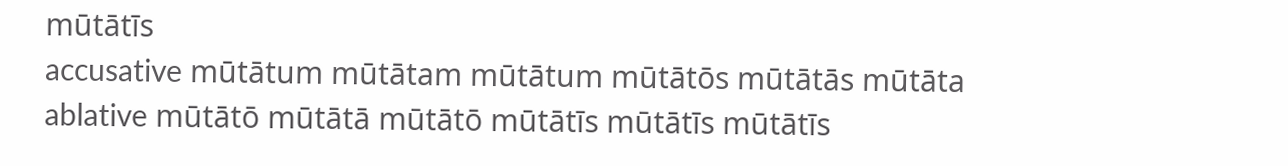mūtātīs
accusative mūtātum mūtātam mūtātum mūtātōs mūtātās mūtāta
ablative mūtātō mūtātā mūtātō mūtātīs mūtātīs mūtātīs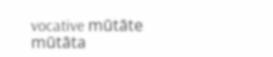vocative mūtāte mūtāta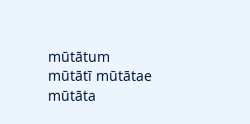mūtātum mūtātī mūtātae mūtāta